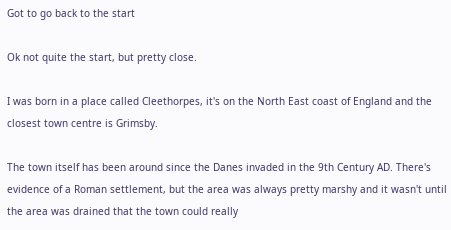Got to go back to the start

Ok not quite the start, but pretty close.

I was born in a place called Cleethorpes, it's on the North East coast of England and the closest town centre is Grimsby.

The town itself has been around since the Danes invaded in the 9th Century AD. There's evidence of a Roman settlement, but the area was always pretty marshy and it wasn't until the area was drained that the town could really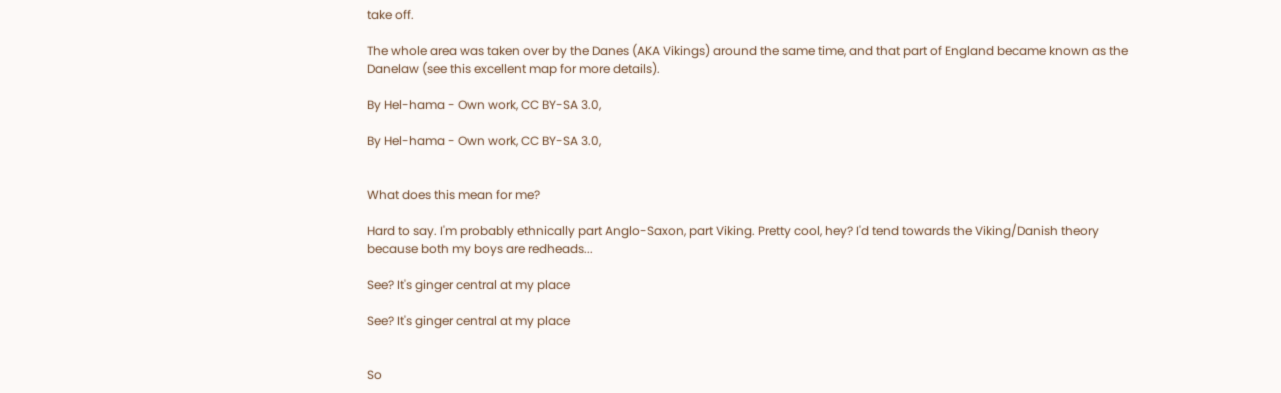take off.

The whole area was taken over by the Danes (AKA Vikings) around the same time, and that part of England became known as the Danelaw (see this excellent map for more details).

By Hel-hama - Own work, CC BY-SA 3.0,

By Hel-hama - Own work, CC BY-SA 3.0,


What does this mean for me?

Hard to say. I'm probably ethnically part Anglo-Saxon, part Viking. Pretty cool, hey? I'd tend towards the Viking/Danish theory because both my boys are redheads...

See? It's ginger central at my place

See? It's ginger central at my place


So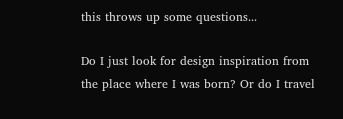this throws up some questions...

Do I just look for design inspiration from the place where I was born? Or do I travel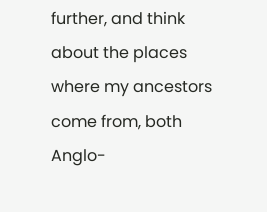further, and think about the places where my ancestors come from, both Anglo-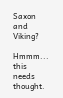Saxon and Viking?

Hmmm... this needs thought.